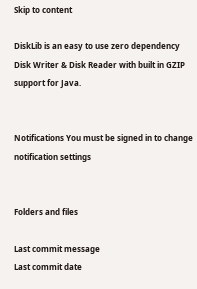Skip to content

DiskLib is an easy to use zero dependency Disk Writer & Disk Reader with built in GZIP support for Java.


Notifications You must be signed in to change notification settings


Folders and files

Last commit message
Last commit date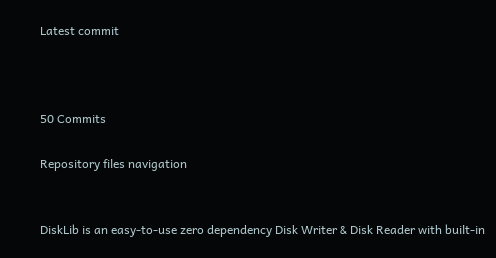Latest commit



50 Commits

Repository files navigation


DiskLib is an easy-to-use zero dependency Disk Writer & Disk Reader with built-in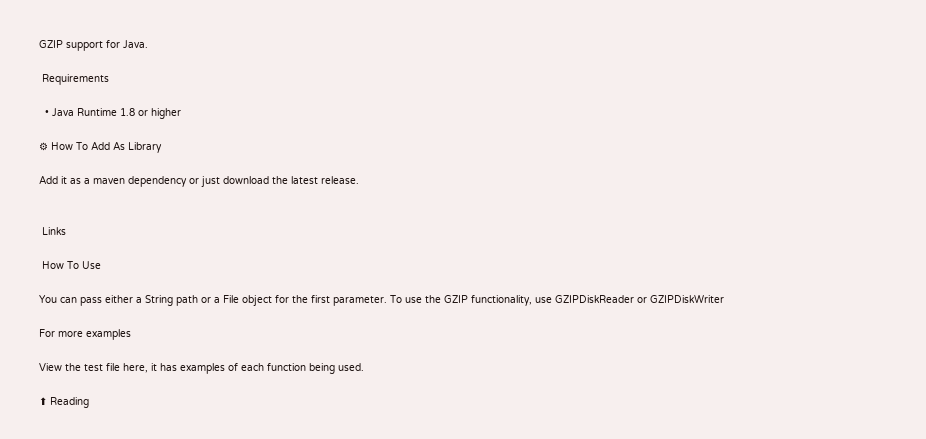GZIP support for Java.

 Requirements

  • Java Runtime 1.8 or higher

⚙ How To Add As Library

Add it as a maven dependency or just download the latest release.


 Links

 How To Use

You can pass either a String path or a File object for the first parameter. To use the GZIP functionality, use GZIPDiskReader or GZIPDiskWriter

For more examples

View the test file here, it has examples of each function being used.

⬆ Reading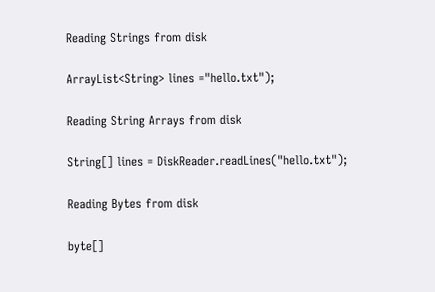Reading Strings from disk

ArrayList<String> lines ="hello.txt");

Reading String Arrays from disk

String[] lines = DiskReader.readLines("hello.txt");

Reading Bytes from disk

byte[]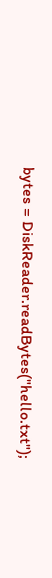bytes = DiskReader.readBytes("hello.txt");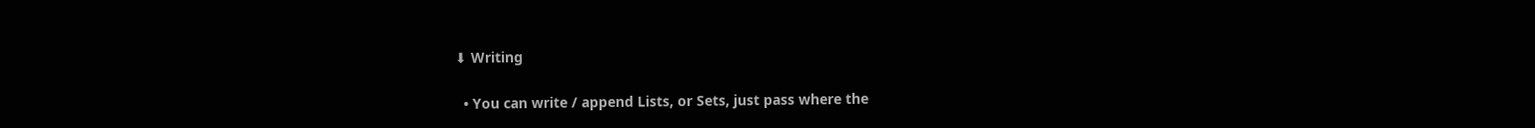⬇ Writing

  • You can write / append Lists, or Sets, just pass where the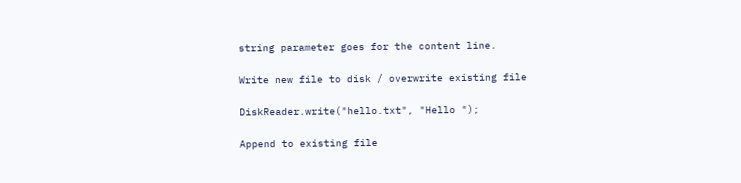string parameter goes for the content line.

Write new file to disk / overwrite existing file

DiskReader.write("hello.txt", "Hello ");

Append to existing file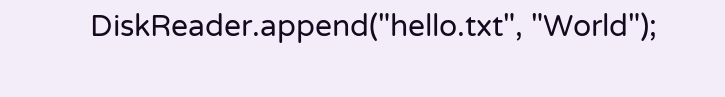DiskReader.append("hello.txt", "World");